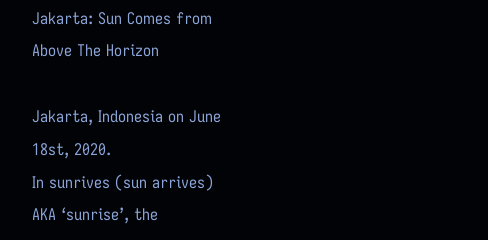Jakarta: Sun Comes from Above The Horizon

Jakarta, Indonesia on June 18st, 2020.
In sunrives (sun arrives) AKA ‘sunrise’, the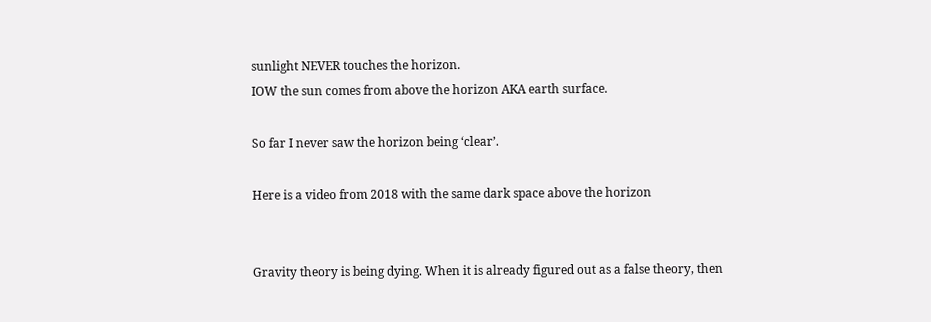sunlight NEVER touches the horizon.
IOW the sun comes from above the horizon AKA earth surface.

So far I never saw the horizon being ‘clear’.

Here is a video from 2018 with the same dark space above the horizon


Gravity theory is being dying. When it is already figured out as a false theory, then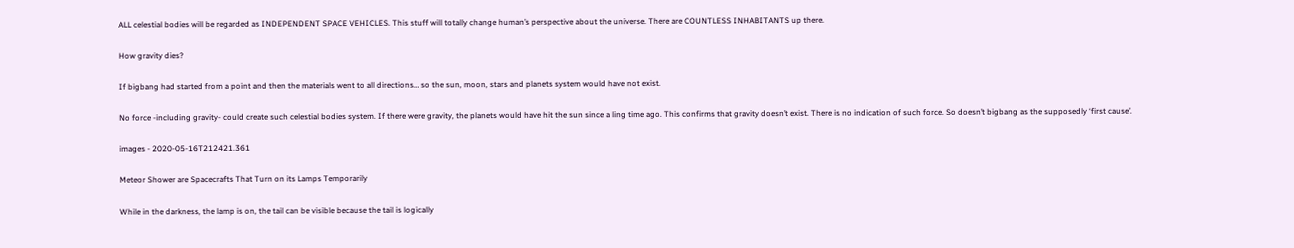ALL celestial bodies will be regarded as INDEPENDENT SPACE VEHICLES. This stuff will totally change human’s perspective about the universe. There are COUNTLESS INHABITANTS up there.

How gravity dies?

If bigbang had started from a point and then the materials went to all directions… so the sun, moon, stars and planets system would have not exist.

No force -including gravity- could create such celestial bodies system. If there were gravity, the planets would have hit the sun since a ling time ago. This confirms that gravity doesn’t exist. There is no indication of such force. So doesn’t bigbang as the supposedly ‘first cause’.

images - 2020-05-16T212421.361

Meteor Shower are Spacecrafts That Turn on its Lamps Temporarily

While in the darkness, the lamp is on, the tail can be visible because the tail is logically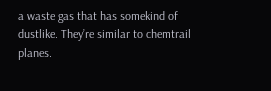a waste gas that has somekind of dustlike. They’re similar to chemtrail planes.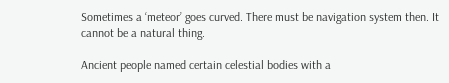Sometimes a ‘meteor’ goes curved. There must be navigation system then. It cannot be a natural thing.

Ancient people named certain celestial bodies with a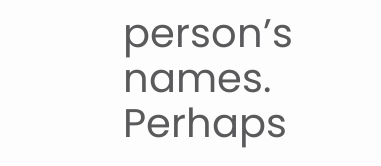person’s names. Perhaps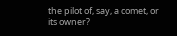the pilot of, say, a comet, or its owner?